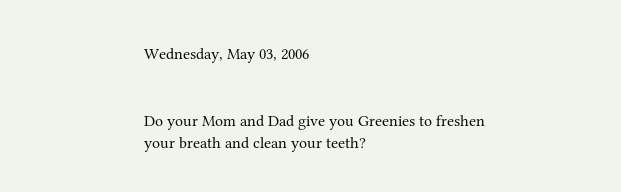Wednesday, May 03, 2006


Do your Mom and Dad give you Greenies to freshen your breath and clean your teeth?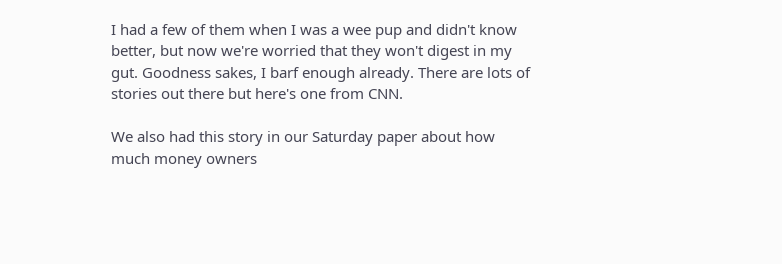I had a few of them when I was a wee pup and didn't know better, but now we're worried that they won't digest in my gut. Goodness sakes, I barf enough already. There are lots of stories out there but here's one from CNN.

We also had this story in our Saturday paper about how much money owners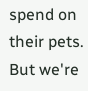spend on their pets. But we're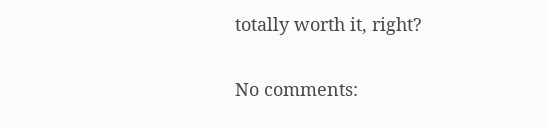totally worth it, right?

No comments: